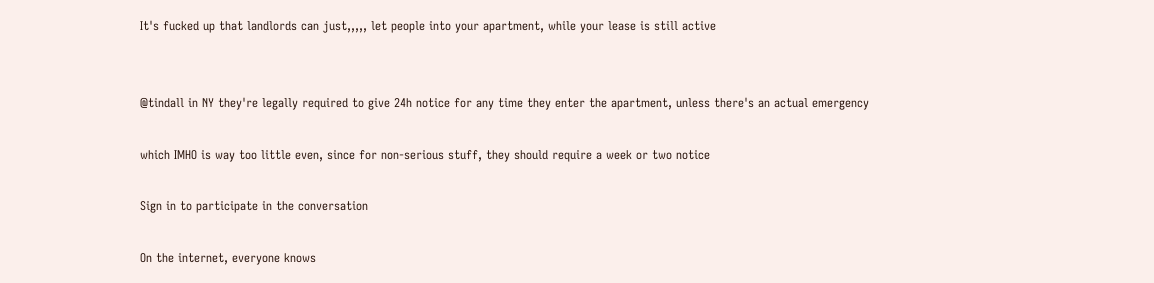It's fucked up that landlords can just,,,,, let people into your apartment, while your lease is still active


@tindall in NY they're legally required to give 24h notice for any time they enter the apartment, unless there's an actual emergency

which IMHO is way too little even, since for non-serious stuff, they should require a week or two notice

Sign in to participate in the conversation

On the internet, everyone knows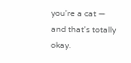you're a cat — and that's totally okay.